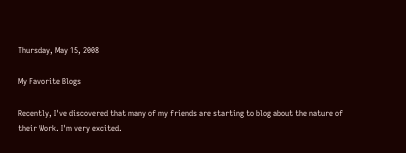Thursday, May 15, 2008

My Favorite Blogs

Recently, I've discovered that many of my friends are starting to blog about the nature of their Work. I'm very excited.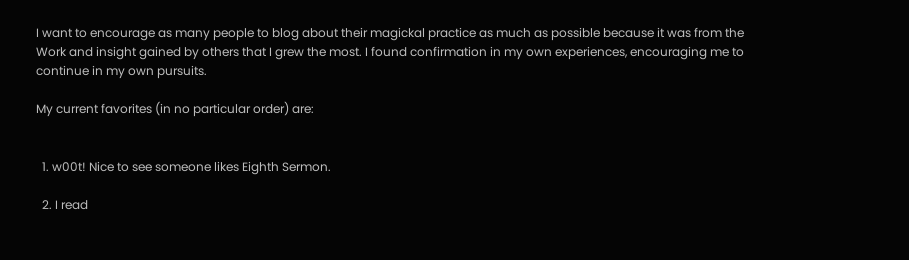I want to encourage as many people to blog about their magickal practice as much as possible because it was from the Work and insight gained by others that I grew the most. I found confirmation in my own experiences, encouraging me to continue in my own pursuits.

My current favorites (in no particular order) are:


  1. w00t! Nice to see someone likes Eighth Sermon.

  2. I read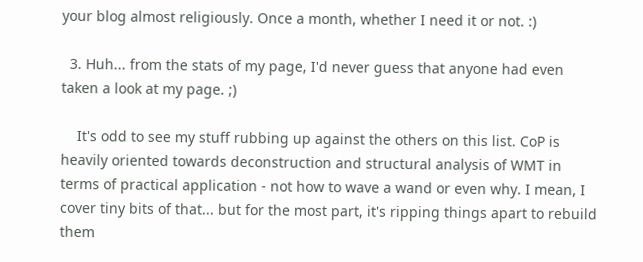your blog almost religiously. Once a month, whether I need it or not. :)

  3. Huh... from the stats of my page, I'd never guess that anyone had even taken a look at my page. ;)

    It's odd to see my stuff rubbing up against the others on this list. CoP is heavily oriented towards deconstruction and structural analysis of WMT in terms of practical application - not how to wave a wand or even why. I mean, I cover tiny bits of that... but for the most part, it's ripping things apart to rebuild them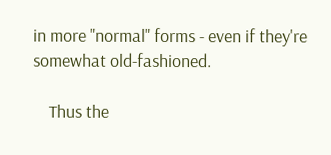in more "normal" forms - even if they're somewhat old-fashioned.

    Thus the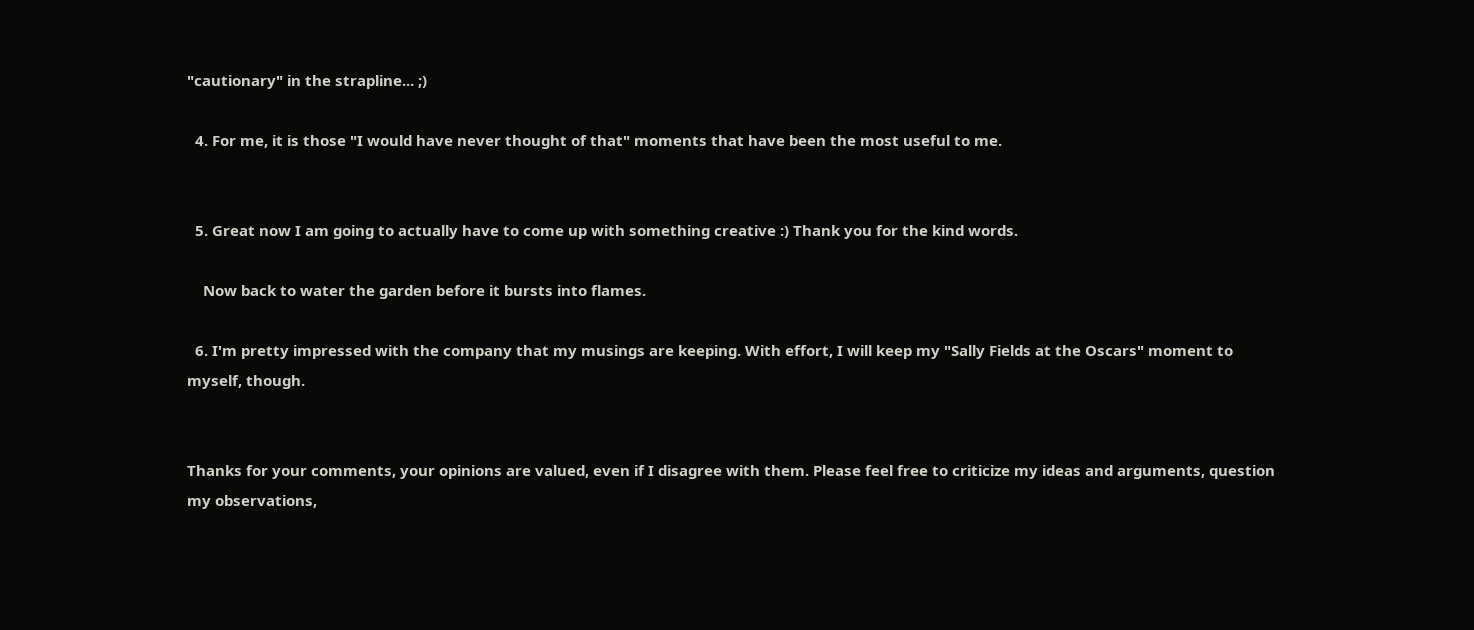"cautionary" in the strapline... ;)

  4. For me, it is those "I would have never thought of that" moments that have been the most useful to me.


  5. Great now I am going to actually have to come up with something creative :) Thank you for the kind words.

    Now back to water the garden before it bursts into flames.

  6. I'm pretty impressed with the company that my musings are keeping. With effort, I will keep my "Sally Fields at the Oscars" moment to myself, though.


Thanks for your comments, your opinions are valued, even if I disagree with them. Please feel free to criticize my ideas and arguments, question my observations,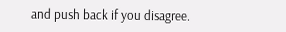and push back if you disagree.